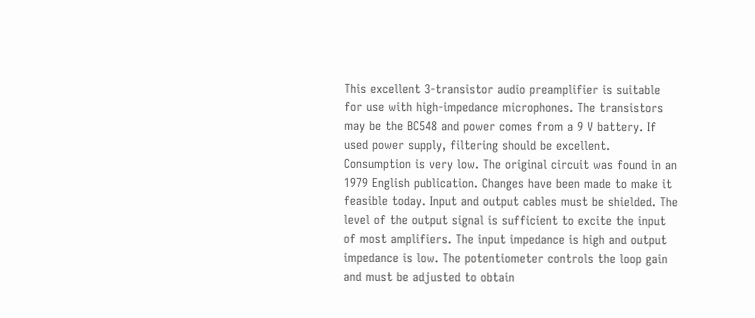This excellent 3-transistor audio preamplifier is suitable for use with high-impedance microphones. The transistors may be the BC548 and power comes from a 9 V battery. If used power supply, filtering should be excellent. Consumption is very low. The original circuit was found in an 1979 English publication. Changes have been made to make it feasible today. Input and output cables must be shielded. The level of the output signal is sufficient to excite the input of most amplifiers. The input impedance is high and output impedance is low. The potentiometer controls the loop gain and must be adjusted to obtain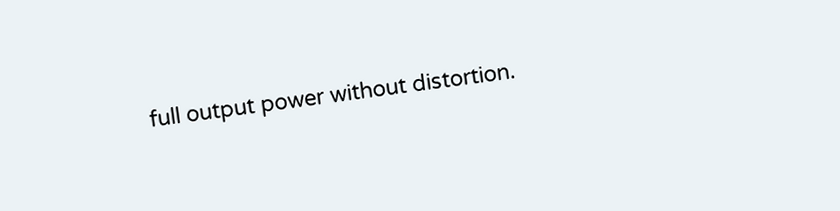full output power without distortion.